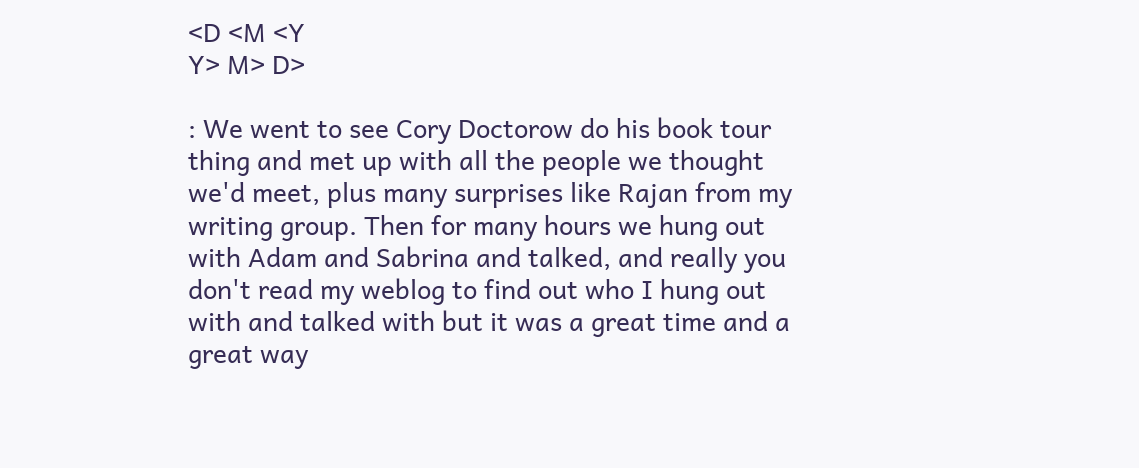<D <M <Y
Y> M> D>

: We went to see Cory Doctorow do his book tour thing and met up with all the people we thought we'd meet, plus many surprises like Rajan from my writing group. Then for many hours we hung out with Adam and Sabrina and talked, and really you don't read my weblog to find out who I hung out with and talked with but it was a great time and a great way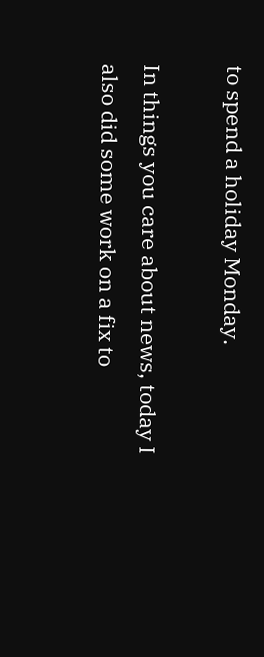to spend a holiday Monday.

In things you care about news, today I also did some work on a fix to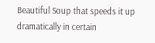Beautiful Soup that speeds it up dramatically in certain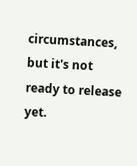circumstances, but it's not ready to release yet.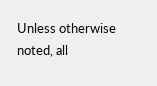Unless otherwise noted, all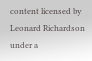content licensed by Leonard Richardson
under a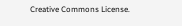Creative Commons License.